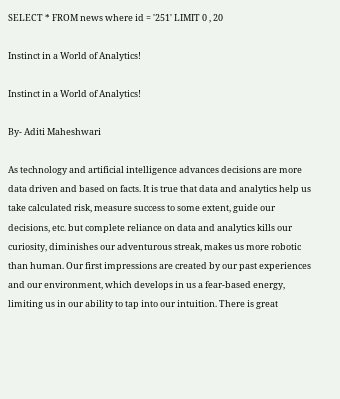SELECT * FROM news where id = '251' LIMIT 0 , 20

Instinct in a World of Analytics!

Instinct in a World of Analytics!

By- Aditi Maheshwari

As technology and artificial intelligence advances decisions are more data driven and based on facts. It is true that data and analytics help us take calculated risk, measure success to some extent, guide our decisions, etc. but complete reliance on data and analytics kills our curiosity, diminishes our adventurous streak, makes us more robotic than human. Our first impressions are created by our past experiences and our environment, which develops in us a fear-based energy, limiting us in our ability to tap into our intuition. There is great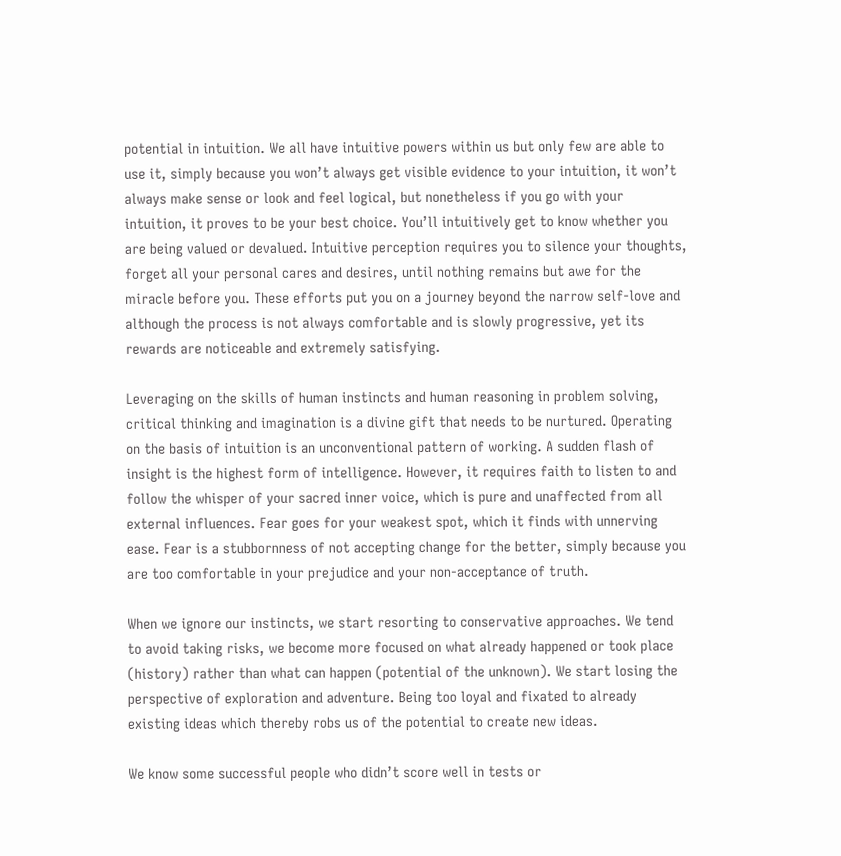potential in intuition. We all have intuitive powers within us but only few are able to use it, simply because you won’t always get visible evidence to your intuition, it won’t always make sense or look and feel logical, but nonetheless if you go with your intuition, it proves to be your best choice. You’ll intuitively get to know whether you are being valued or devalued. Intuitive perception requires you to silence your thoughts, forget all your personal cares and desires, until nothing remains but awe for the miracle before you. These efforts put you on a journey beyond the narrow self-love and although the process is not always comfortable and is slowly progressive, yet its rewards are noticeable and extremely satisfying.

Leveraging on the skills of human instincts and human reasoning in problem solving, critical thinking and imagination is a divine gift that needs to be nurtured. Operating on the basis of intuition is an unconventional pattern of working. A sudden flash of insight is the highest form of intelligence. However, it requires faith to listen to and follow the whisper of your sacred inner voice, which is pure and unaffected from all external influences. Fear goes for your weakest spot, which it finds with unnerving ease. Fear is a stubbornness of not accepting change for the better, simply because you are too comfortable in your prejudice and your non-acceptance of truth.

When we ignore our instincts, we start resorting to conservative approaches. We tend to avoid taking risks, we become more focused on what already happened or took place (history) rather than what can happen (potential of the unknown). We start losing the perspective of exploration and adventure. Being too loyal and fixated to already existing ideas which thereby robs us of the potential to create new ideas.

We know some successful people who didn’t score well in tests or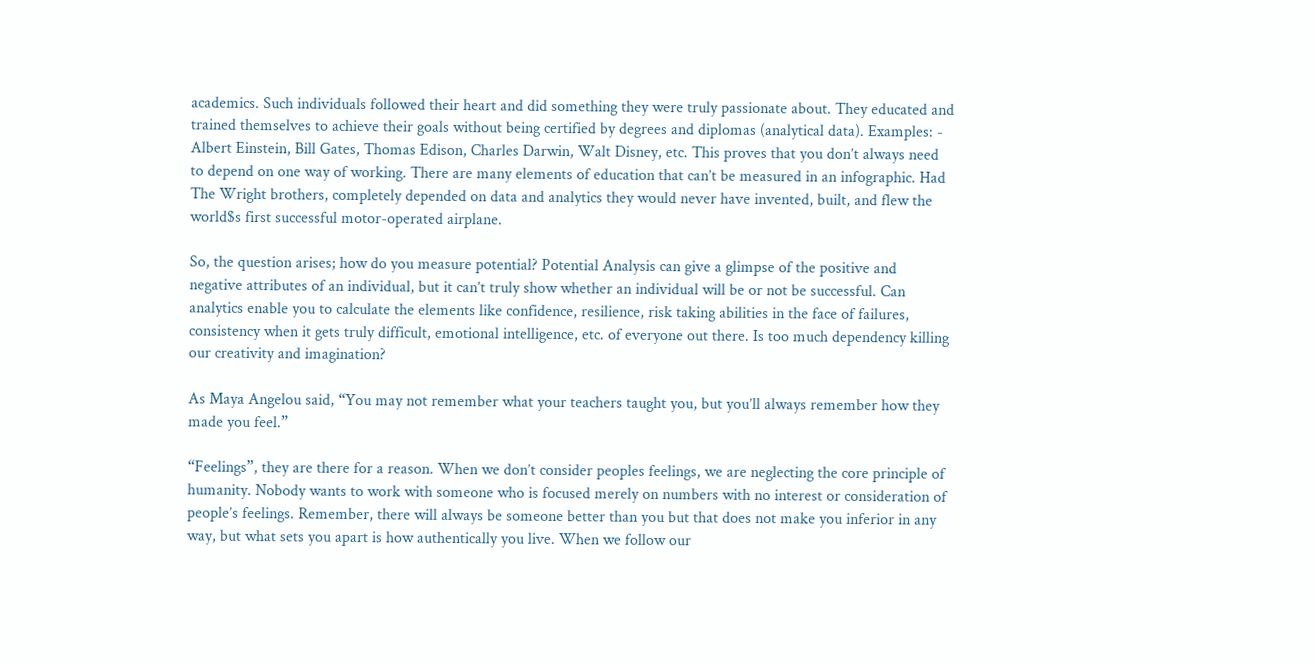academics. Such individuals followed their heart and did something they were truly passionate about. They educated and trained themselves to achieve their goals without being certified by degrees and diplomas (analytical data). Examples: - Albert Einstein, Bill Gates, Thomas Edison, Charles Darwin, Walt Disney, etc. This proves that you don’t always need to depend on one way of working. There are many elements of education that can’t be measured in an infographic. Had The Wright brothers, completely depended on data and analytics they would never have invented, built, and flew the world$s first successful motor-operated airplane.

So, the question arises; how do you measure potential? Potential Analysis can give a glimpse of the positive and negative attributes of an individual, but it can’t truly show whether an individual will be or not be successful. Can analytics enable you to calculate the elements like confidence, resilience, risk taking abilities in the face of failures, consistency when it gets truly difficult, emotional intelligence, etc. of everyone out there. Is too much dependency killing our creativity and imagination?

As Maya Angelou said, “You may not remember what your teachers taught you, but you’ll always remember how they made you feel.”

“Feelings”, they are there for a reason. When we don’t consider peoples feelings, we are neglecting the core principle of humanity. Nobody wants to work with someone who is focused merely on numbers with no interest or consideration of people’s feelings. Remember, there will always be someone better than you but that does not make you inferior in any way, but what sets you apart is how authentically you live. When we follow our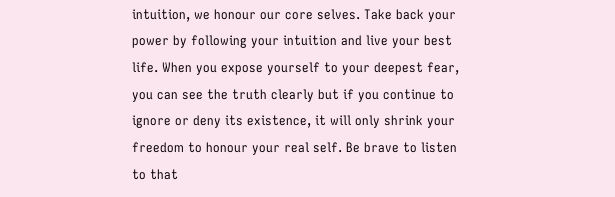intuition, we honour our core selves. Take back your power by following your intuition and live your best life. When you expose yourself to your deepest fear, you can see the truth clearly but if you continue to ignore or deny its existence, it will only shrink your freedom to honour your real self. Be brave to listen to that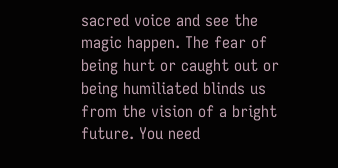sacred voice and see the magic happen. The fear of being hurt or caught out or being humiliated blinds us from the vision of a bright future. You need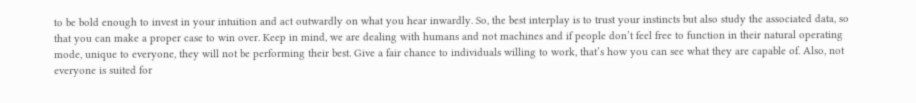to be bold enough to invest in your intuition and act outwardly on what you hear inwardly. So, the best interplay is to trust your instincts but also study the associated data, so that you can make a proper case to win over. Keep in mind, we are dealing with humans and not machines and if people don’t feel free to function in their natural operating mode, unique to everyone, they will not be performing their best. Give a fair chance to individuals willing to work, that’s how you can see what they are capable of. Also, not everyone is suited for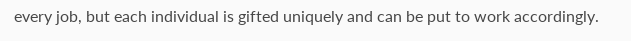every job, but each individual is gifted uniquely and can be put to work accordingly.